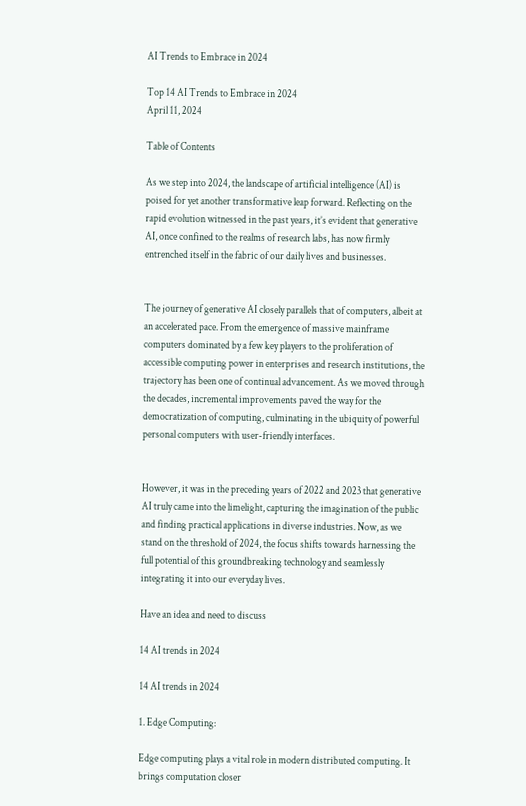AI Trends to Embrace in 2024

Top 14 AI Trends to Embrace in 2024
April 11, 2024

Table of Contents

As we step into 2024, the landscape of artificial intelligence (AI) is poised for yet another transformative leap forward. Reflecting on the rapid evolution witnessed in the past years, it’s evident that generative AI, once confined to the realms of research labs, has now firmly entrenched itself in the fabric of our daily lives and businesses.


The journey of generative AI closely parallels that of computers, albeit at an accelerated pace. From the emergence of massive mainframe computers dominated by a few key players to the proliferation of accessible computing power in enterprises and research institutions, the trajectory has been one of continual advancement. As we moved through the decades, incremental improvements paved the way for the democratization of computing, culminating in the ubiquity of powerful personal computers with user-friendly interfaces.


However, it was in the preceding years of 2022 and 2023 that generative AI truly came into the limelight, capturing the imagination of the public and finding practical applications in diverse industries. Now, as we stand on the threshold of 2024, the focus shifts towards harnessing the full potential of this groundbreaking technology and seamlessly integrating it into our everyday lives.

Have an idea and need to discuss

14 AI trends in 2024

14 AI trends in 2024

1. Edge Computing:

Edge computing plays a vital role in modern distributed computing. It brings computation closer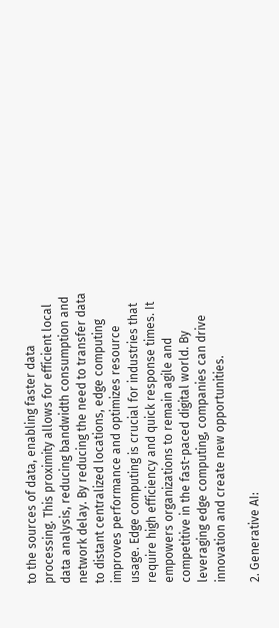to the sources of data, enabling faster data processing. This proximity allows for efficient local data analysis, reducing bandwidth consumption and network delay. By reducing the need to transfer data to distant centralized locations, edge computing improves performance and optimizes resource usage. Edge computing is crucial for industries that require high efficiency and quick response times. It empowers organizations to remain agile and competitive in the fast-paced digital world. By leveraging edge computing, companies can drive innovation and create new opportunities.

2. Generative AI: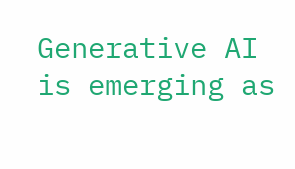Generative AI is emerging as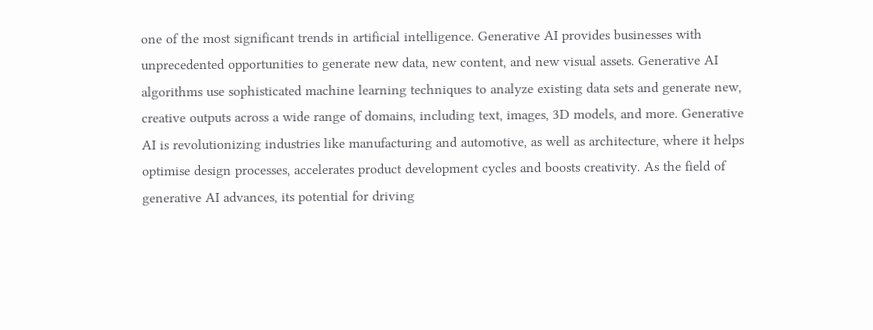one of the most significant trends in artificial intelligence. Generative AI provides businesses with unprecedented opportunities to generate new data, new content, and new visual assets. Generative AI algorithms use sophisticated machine learning techniques to analyze existing data sets and generate new, creative outputs across a wide range of domains, including text, images, 3D models, and more. Generative AI is revolutionizing industries like manufacturing and automotive, as well as architecture, where it helps optimise design processes, accelerates product development cycles and boosts creativity. As the field of generative AI advances, its potential for driving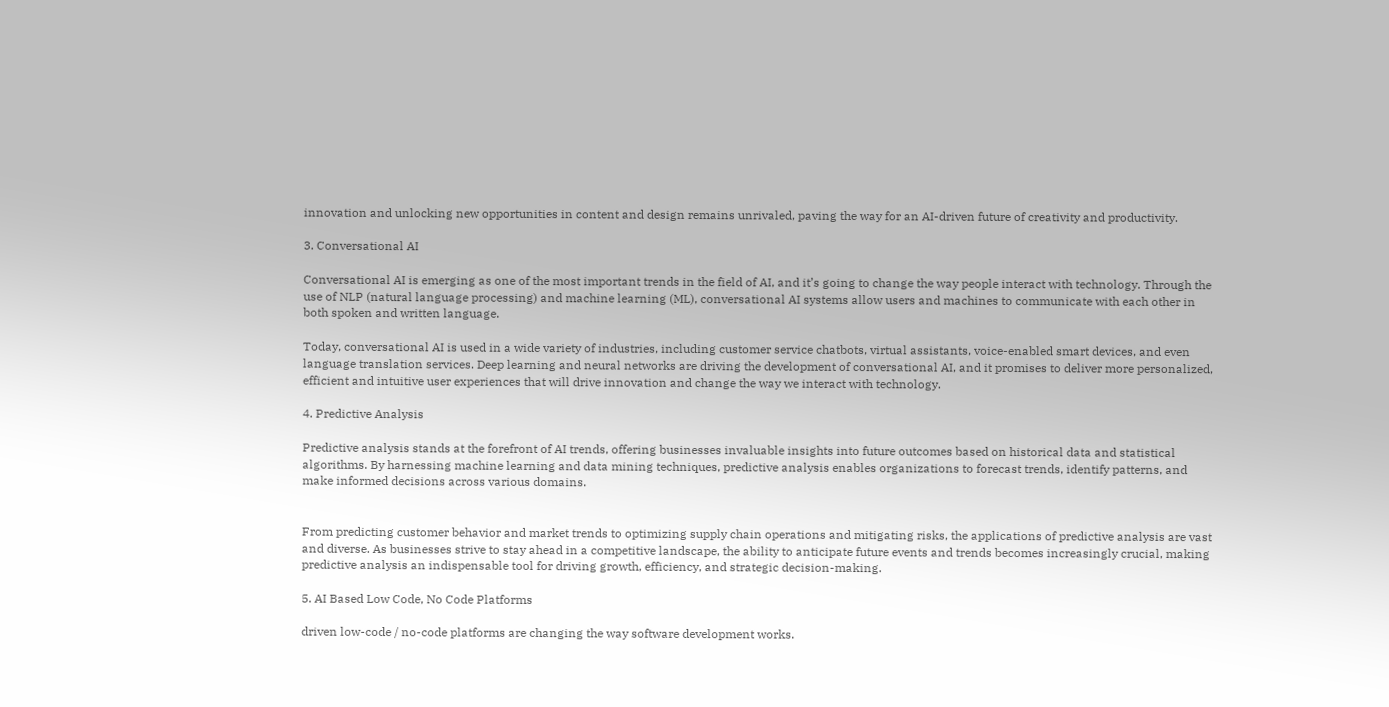innovation and unlocking new opportunities in content and design remains unrivaled, paving the way for an AI-driven future of creativity and productivity.

3. Conversational AI

Conversational AI is emerging as one of the most important trends in the field of AI, and it’s going to change the way people interact with technology. Through the use of NLP (natural language processing) and machine learning (ML), conversational AI systems allow users and machines to communicate with each other in both spoken and written language.

Today, conversational AI is used in a wide variety of industries, including customer service chatbots, virtual assistants, voice-enabled smart devices, and even language translation services. Deep learning and neural networks are driving the development of conversational AI, and it promises to deliver more personalized, efficient and intuitive user experiences that will drive innovation and change the way we interact with technology.

4. Predictive Analysis

Predictive analysis stands at the forefront of AI trends, offering businesses invaluable insights into future outcomes based on historical data and statistical algorithms. By harnessing machine learning and data mining techniques, predictive analysis enables organizations to forecast trends, identify patterns, and make informed decisions across various domains.


From predicting customer behavior and market trends to optimizing supply chain operations and mitigating risks, the applications of predictive analysis are vast and diverse. As businesses strive to stay ahead in a competitive landscape, the ability to anticipate future events and trends becomes increasingly crucial, making predictive analysis an indispensable tool for driving growth, efficiency, and strategic decision-making.

5. AI Based Low Code, No Code Platforms

driven low-code / no-code platforms are changing the way software development works.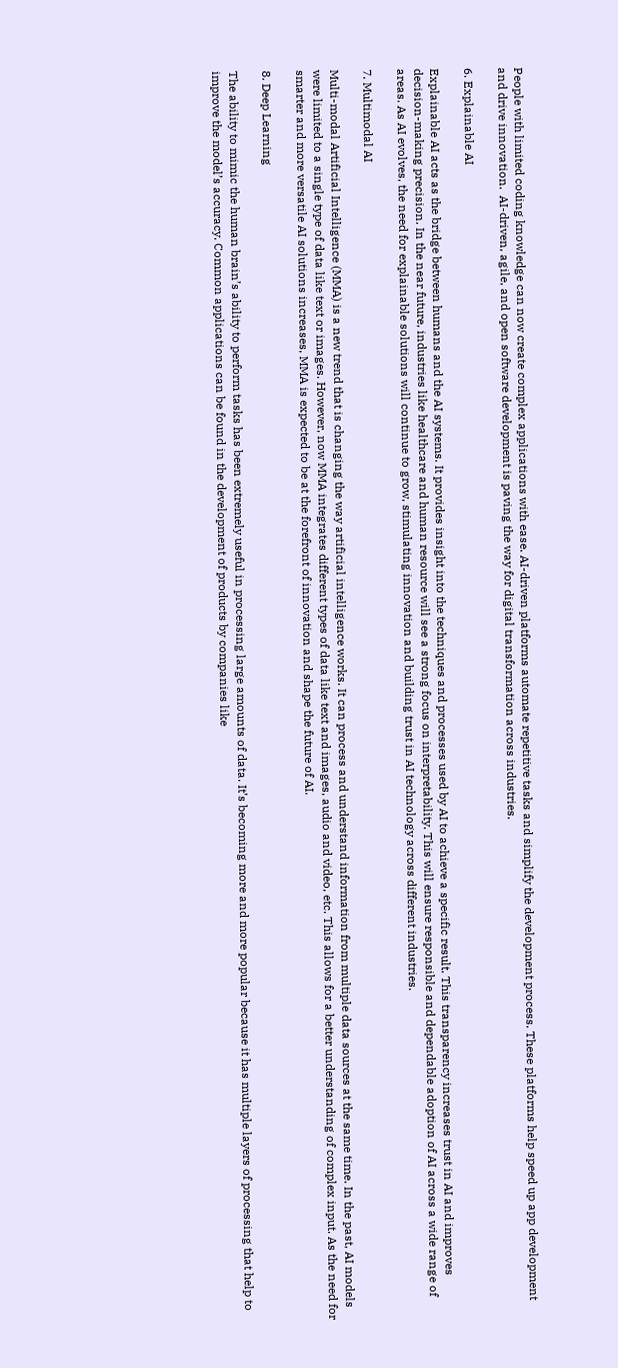People with limited coding knowledge can now create complex applications with ease. AI-driven platforms automate repetitive tasks and simplify the development process. These platforms help speed up app development and drive innovation.  AI-driven, agile, and open software development is paving the way for digital transformation across industries.

6. Explainable AI

Explainable AI acts as the bridge between humans and the AI systems. It provides insight into the techniques and processes used by AI to achieve a specific result. This transparency increases trust in AI and improves decision-making precision. In the near future, industries like healthcare and human resource will see a strong focus on interpretability. This will ensure responsible and dependable adoption of AI across a wide range of areas. As AI evolves, the need for explainable solutions will continue to grow, stimulating innovation and building trust in AI technology across different industries.

7. Multimodal AI

Multi-modal Artificial Intelligence (MMA) is a new trend that is changing the way artificial intelligence works. It can process and understand information from multiple data sources at the same time. In the past, AI models were limited to a single type of data like text or images. However, now MMA integrates different types of data like text and images, audio and video, etc. This allows for a better understanding of complex input. As the need for smarter and more versatile AI solutions increases, MMA is expected to be at the forefront of innovation and shape the future of AI.

8. Deep Learning

The ability to mimic the human brain’s ability to perform tasks has been extremely useful in processing large amounts of data. It’s becoming more and more popular because it has multiple layers of processing that help to improve the model’s accuracy. Common applications can be found in the development of products by companies like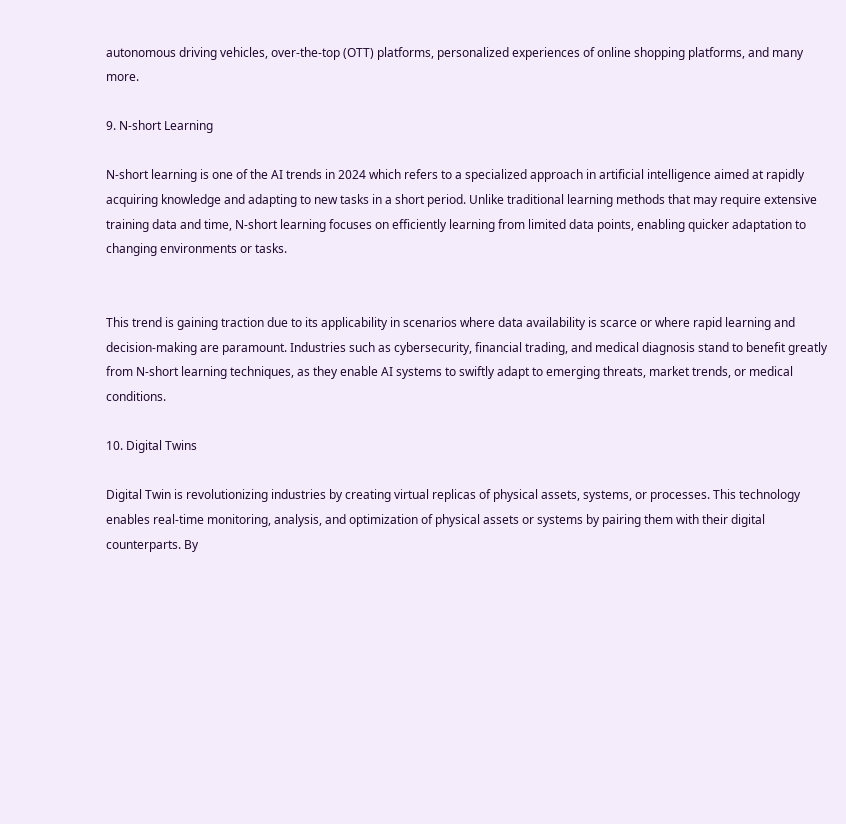autonomous driving vehicles, over-the-top (OTT) platforms, personalized experiences of online shopping platforms, and many more.

9. N-short Learning

N-short learning is one of the AI trends in 2024 which refers to a specialized approach in artificial intelligence aimed at rapidly acquiring knowledge and adapting to new tasks in a short period. Unlike traditional learning methods that may require extensive training data and time, N-short learning focuses on efficiently learning from limited data points, enabling quicker adaptation to changing environments or tasks.


This trend is gaining traction due to its applicability in scenarios where data availability is scarce or where rapid learning and decision-making are paramount. Industries such as cybersecurity, financial trading, and medical diagnosis stand to benefit greatly from N-short learning techniques, as they enable AI systems to swiftly adapt to emerging threats, market trends, or medical conditions.

10. Digital Twins

Digital Twin is revolutionizing industries by creating virtual replicas of physical assets, systems, or processes. This technology enables real-time monitoring, analysis, and optimization of physical assets or systems by pairing them with their digital counterparts. By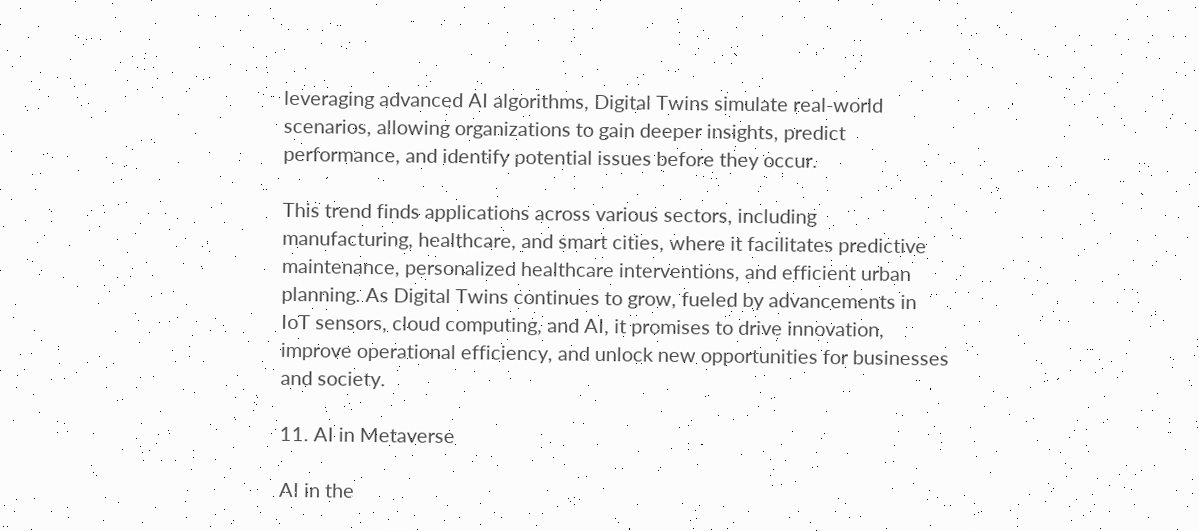leveraging advanced AI algorithms, Digital Twins simulate real-world scenarios, allowing organizations to gain deeper insights, predict performance, and identify potential issues before they occur.

This trend finds applications across various sectors, including manufacturing, healthcare, and smart cities, where it facilitates predictive maintenance, personalized healthcare interventions, and efficient urban planning. As Digital Twins continues to grow, fueled by advancements in IoT sensors, cloud computing, and AI, it promises to drive innovation, improve operational efficiency, and unlock new opportunities for businesses and society.

11. AI in Metaverse

AI in the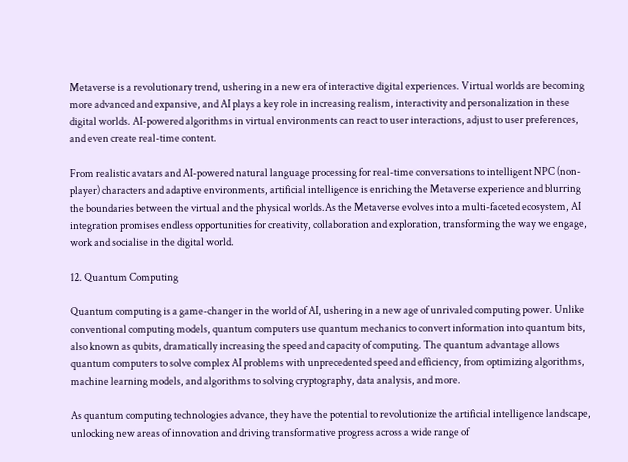Metaverse is a revolutionary trend, ushering in a new era of interactive digital experiences. Virtual worlds are becoming more advanced and expansive, and AI plays a key role in increasing realism, interactivity and personalization in these digital worlds. AI-powered algorithms in virtual environments can react to user interactions, adjust to user preferences, and even create real-time content.

From realistic avatars and AI-powered natural language processing for real-time conversations to intelligent NPC (non-player) characters and adaptive environments, artificial intelligence is enriching the Metaverse experience and blurring the boundaries between the virtual and the physical worlds.As the Metaverse evolves into a multi-faceted ecosystem, AI integration promises endless opportunities for creativity, collaboration and exploration, transforming the way we engage, work and socialise in the digital world.

12. Quantum Computing

Quantum computing is a game-changer in the world of AI, ushering in a new age of unrivaled computing power. Unlike conventional computing models, quantum computers use quantum mechanics to convert information into quantum bits, also known as qubits, dramatically increasing the speed and capacity of computing. The quantum advantage allows quantum computers to solve complex AI problems with unprecedented speed and efficiency, from optimizing algorithms, machine learning models, and algorithms to solving cryptography, data analysis, and more.

As quantum computing technologies advance, they have the potential to revolutionize the artificial intelligence landscape, unlocking new areas of innovation and driving transformative progress across a wide range of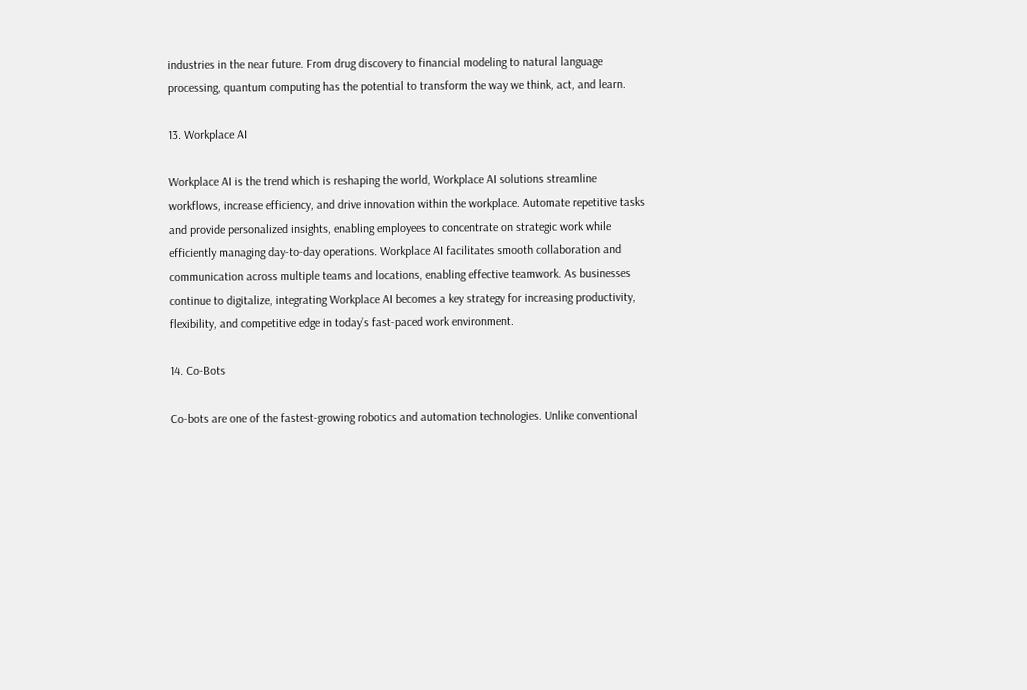industries in the near future. From drug discovery to financial modeling to natural language processing, quantum computing has the potential to transform the way we think, act, and learn.

13. Workplace AI

Workplace AI is the trend which is reshaping the world, Workplace AI solutions streamline workflows, increase efficiency, and drive innovation within the workplace. Automate repetitive tasks and provide personalized insights, enabling employees to concentrate on strategic work while efficiently managing day-to-day operations. Workplace AI facilitates smooth collaboration and communication across multiple teams and locations, enabling effective teamwork. As businesses continue to digitalize, integrating Workplace AI becomes a key strategy for increasing productivity, flexibility, and competitive edge in today’s fast-paced work environment.

14. Co-Bots

Co-bots are one of the fastest-growing robotics and automation technologies. Unlike conventional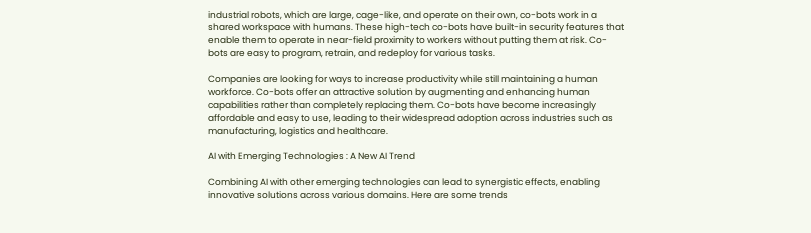industrial robots, which are large, cage-like, and operate on their own, co-bots work in a shared workspace with humans. These high-tech co-bots have built-in security features that enable them to operate in near-field proximity to workers without putting them at risk. Co-bots are easy to program, retrain, and redeploy for various tasks.

Companies are looking for ways to increase productivity while still maintaining a human workforce. Co-bots offer an attractive solution by augmenting and enhancing human capabilities rather than completely replacing them. Co-bots have become increasingly affordable and easy to use, leading to their widespread adoption across industries such as manufacturing, logistics and healthcare.

AI with Emerging Technologies : A New AI Trend

Combining AI with other emerging technologies can lead to synergistic effects, enabling innovative solutions across various domains. Here are some trends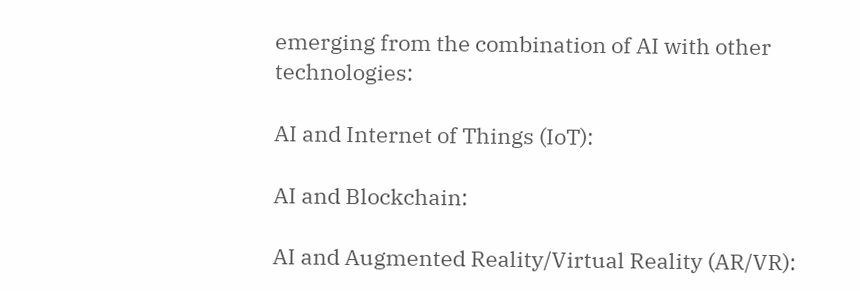emerging from the combination of AI with other technologies:

AI and Internet of Things (IoT):

AI and Blockchain:

AI and Augmented Reality/Virtual Reality (AR/VR):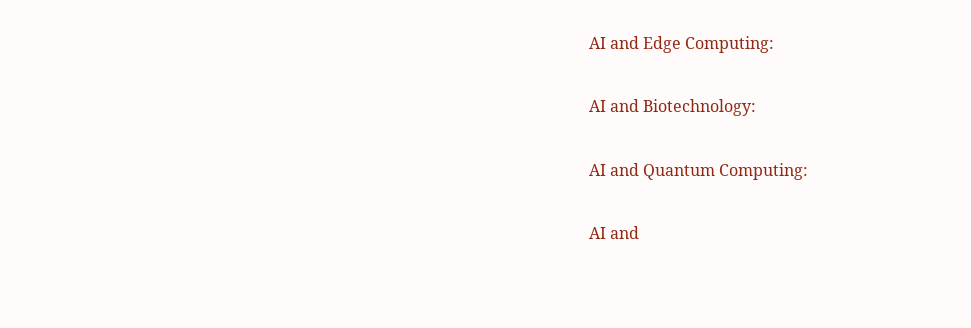AI and Edge Computing:

AI and Biotechnology:

AI and Quantum Computing:

AI and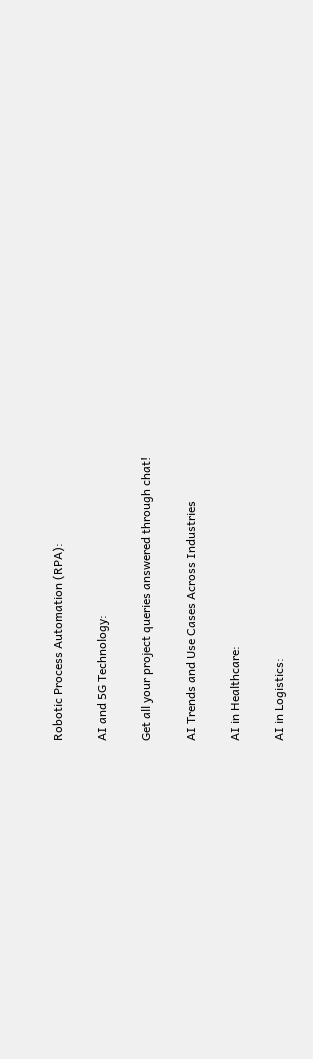Robotic Process Automation (RPA):

AI and 5G Technology:

Get all your project queries answered through chat!

AI Trends and Use Cases Across Industries

AI in Healthcare:

AI in Logistics: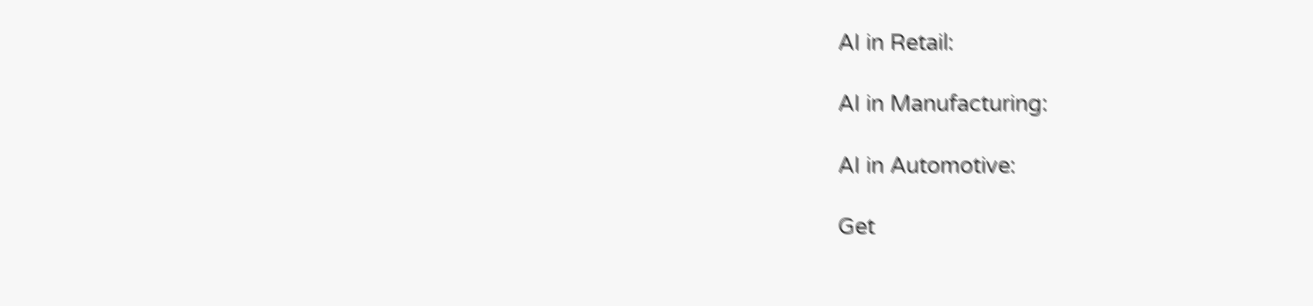AI in Retail:

AI in Manufacturing:

AI in Automotive:

Get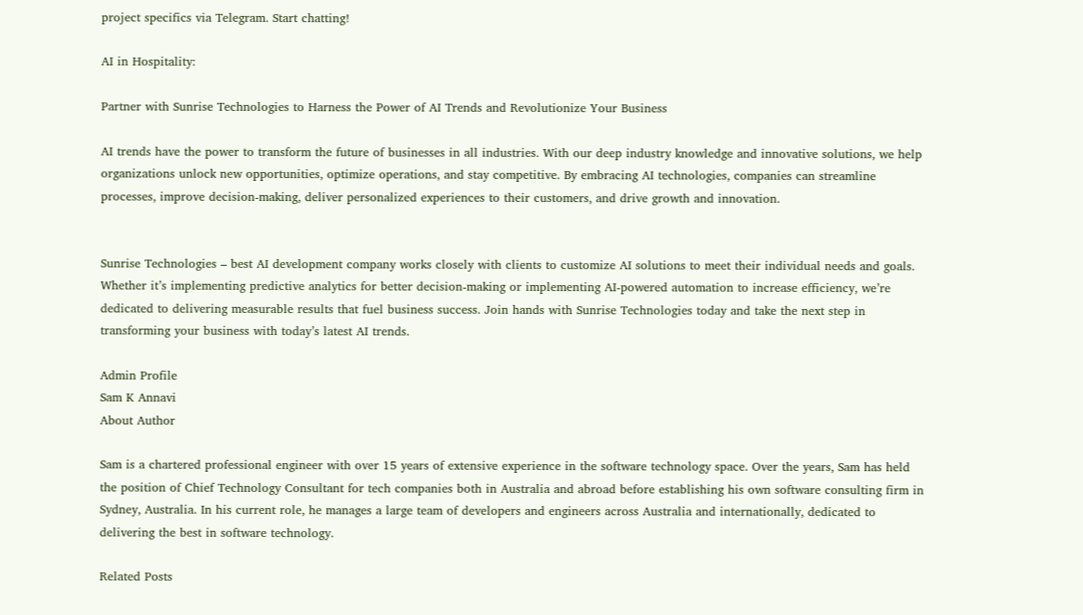project specifics via Telegram. Start chatting!

AI in Hospitality:

Partner with Sunrise Technologies to Harness the Power of AI Trends and Revolutionize Your Business

AI trends have the power to transform the future of businesses in all industries. With our deep industry knowledge and innovative solutions, we help organizations unlock new opportunities, optimize operations, and stay competitive. By embracing AI technologies, companies can streamline processes, improve decision-making, deliver personalized experiences to their customers, and drive growth and innovation.


Sunrise Technologies – best AI development company works closely with clients to customize AI solutions to meet their individual needs and goals. Whether it’s implementing predictive analytics for better decision-making or implementing AI-powered automation to increase efficiency, we’re dedicated to delivering measurable results that fuel business success. Join hands with Sunrise Technologies today and take the next step in transforming your business with today’s latest AI trends.

Admin Profile
Sam K Annavi
About Author

Sam is a chartered professional engineer with over 15 years of extensive experience in the software technology space. Over the years, Sam has held the position of Chief Technology Consultant for tech companies both in Australia and abroad before establishing his own software consulting firm in Sydney, Australia. In his current role, he manages a large team of developers and engineers across Australia and internationally, dedicated to delivering the best in software technology.

Related Posts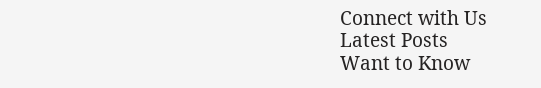Connect with Us
Latest Posts
Want to Know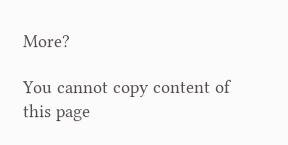More?

You cannot copy content of this page